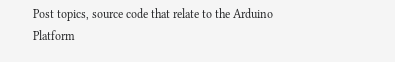Post topics, source code that relate to the Arduino Platform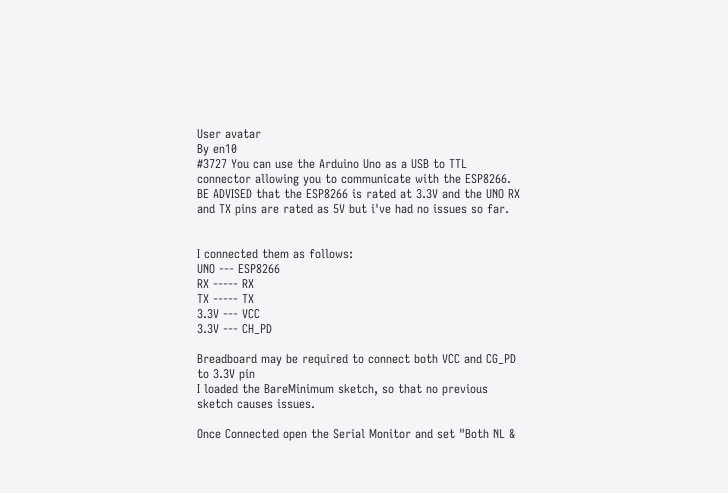User avatar
By en10
#3727 You can use the Arduino Uno as a USB to TTL connector allowing you to communicate with the ESP8266.
BE ADVISED that the ESP8266 is rated at 3.3V and the UNO RX and TX pins are rated as 5V but i've had no issues so far.


I connected them as follows:
UNO --- ESP8266
RX ----- RX
TX ----- TX
3.3V --- VCC
3.3V --- CH_PD

Breadboard may be required to connect both VCC and CG_PD to 3.3V pin
I loaded the BareMinimum sketch, so that no previous sketch causes issues.

Once Connected open the Serial Monitor and set "Both NL &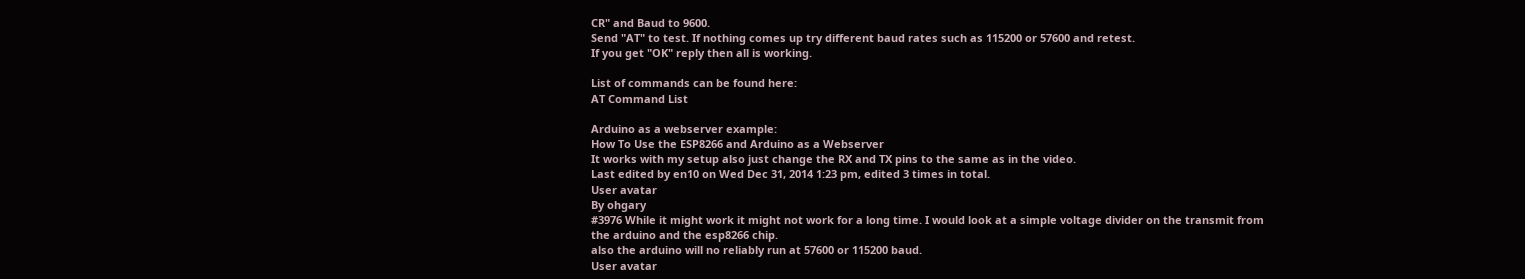CR" and Baud to 9600.
Send "AT" to test. If nothing comes up try different baud rates such as 115200 or 57600 and retest.
If you get "OK" reply then all is working.

List of commands can be found here:
AT Command List

Arduino as a webserver example:
How To Use the ESP8266 and Arduino as a Webserver
It works with my setup also just change the RX and TX pins to the same as in the video.
Last edited by en10 on Wed Dec 31, 2014 1:23 pm, edited 3 times in total.
User avatar
By ohgary
#3976 While it might work it might not work for a long time. I would look at a simple voltage divider on the transmit from the arduino and the esp8266 chip.
also the arduino will no reliably run at 57600 or 115200 baud.
User avatar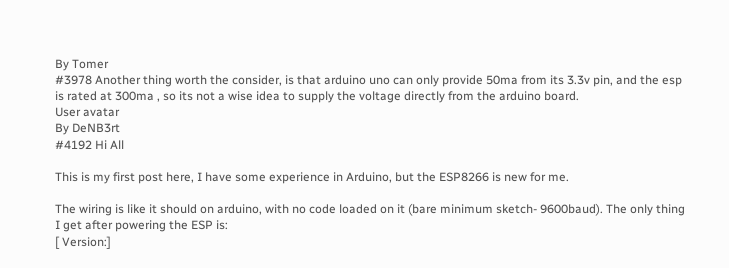By Tomer
#3978 Another thing worth the consider, is that arduino uno can only provide 50ma from its 3.3v pin, and the esp is rated at 300ma , so its not a wise idea to supply the voltage directly from the arduino board.
User avatar
By DeNB3rt
#4192 Hi All

This is my first post here, I have some experience in Arduino, but the ESP8266 is new for me.

The wiring is like it should on arduino, with no code loaded on it (bare minimum sketch- 9600baud). The only thing I get after powering the ESP is:
[ Version:]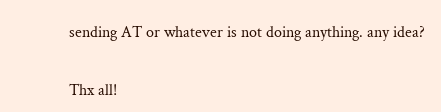sending AT or whatever is not doing anything. any idea?

Thx all!